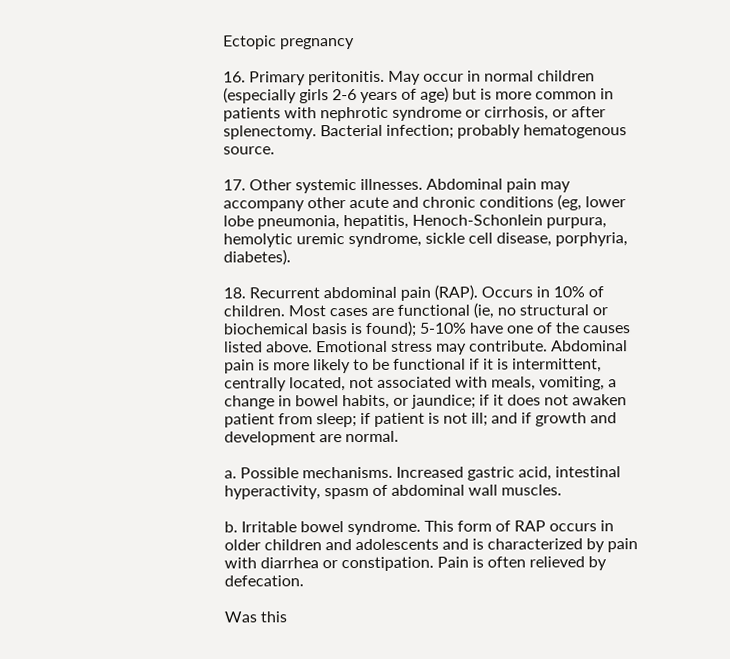Ectopic pregnancy

16. Primary peritonitis. May occur in normal children (especially girls 2-6 years of age) but is more common in patients with nephrotic syndrome or cirrhosis, or after splenectomy. Bacterial infection; probably hematogenous source.

17. Other systemic illnesses. Abdominal pain may accompany other acute and chronic conditions (eg, lower lobe pneumonia, hepatitis, Henoch-Schonlein purpura, hemolytic uremic syndrome, sickle cell disease, porphyria, diabetes).

18. Recurrent abdominal pain (RAP). Occurs in 10% of children. Most cases are functional (ie, no structural or biochemical basis is found); 5-10% have one of the causes listed above. Emotional stress may contribute. Abdominal pain is more likely to be functional if it is intermittent, centrally located, not associated with meals, vomiting, a change in bowel habits, or jaundice; if it does not awaken patient from sleep; if patient is not ill; and if growth and development are normal.

a. Possible mechanisms. Increased gastric acid, intestinal hyperactivity, spasm of abdominal wall muscles.

b. Irritable bowel syndrome. This form of RAP occurs in older children and adolescents and is characterized by pain with diarrhea or constipation. Pain is often relieved by defecation.

Was this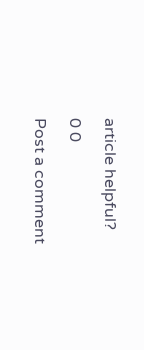article helpful?

0 0

Post a comment